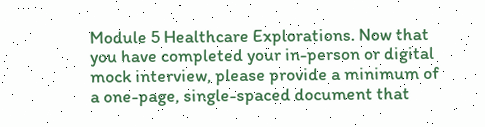Module 5 Healthcare Explorations. Now that you have completed your in-person or digital mock interview, please provide a minimum of a one-page, single-spaced document that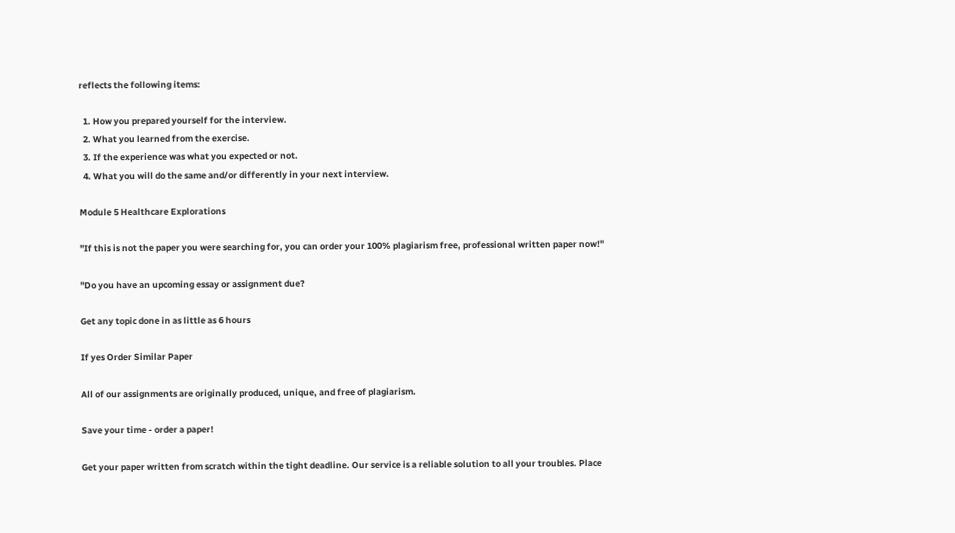reflects the following items:

  1. How you prepared yourself for the interview.
  2. What you learned from the exercise.
  3. If the experience was what you expected or not.
  4. What you will do the same and/or differently in your next interview.

Module 5 Healthcare Explorations

"If this is not the paper you were searching for, you can order your 100% plagiarism free, professional written paper now!"

"Do you have an upcoming essay or assignment due?

Get any topic done in as little as 6 hours

If yes Order Similar Paper

All of our assignments are originally produced, unique, and free of plagiarism.

Save your time - order a paper!

Get your paper written from scratch within the tight deadline. Our service is a reliable solution to all your troubles. Place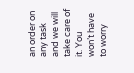an order on any task and we will take care of it. You won’t have to worry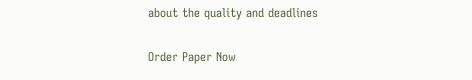about the quality and deadlines

Order Paper Now